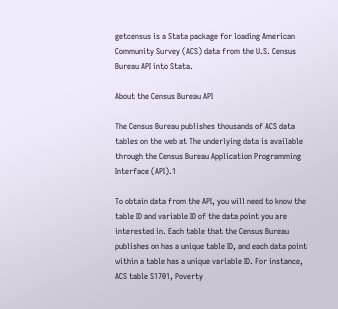getcensus is a Stata package for loading American Community Survey (ACS) data from the U.S. Census Bureau API into Stata.

About the Census Bureau API

The Census Bureau publishes thousands of ACS data tables on the web at The underlying data is available through the Census Bureau Application Programming Interface (API).1

To obtain data from the API, you will need to know the table ID and variable ID of the data point you are interested in. Each table that the Census Bureau publishes on has a unique table ID, and each data point within a table has a unique variable ID. For instance, ACS table S1701, Poverty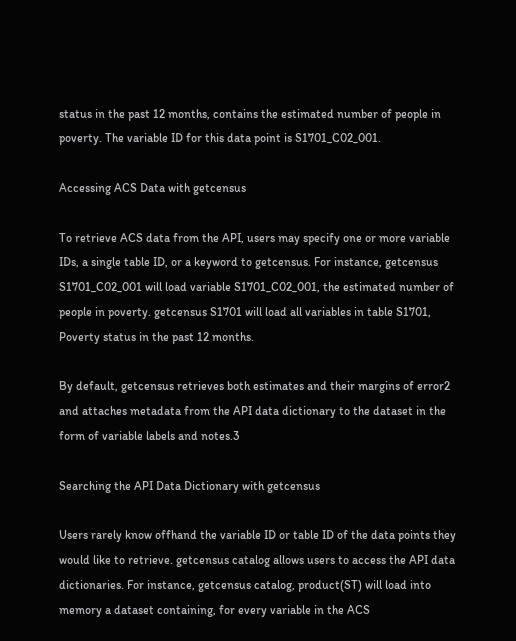status in the past 12 months, contains the estimated number of people in poverty. The variable ID for this data point is S1701_C02_001.

Accessing ACS Data with getcensus

To retrieve ACS data from the API, users may specify one or more variable IDs, a single table ID, or a keyword to getcensus. For instance, getcensus S1701_C02_001 will load variable S1701_C02_001, the estimated number of people in poverty. getcensus S1701 will load all variables in table S1701, Poverty status in the past 12 months.

By default, getcensus retrieves both estimates and their margins of error2 and attaches metadata from the API data dictionary to the dataset in the form of variable labels and notes.3

Searching the API Data Dictionary with getcensus

Users rarely know offhand the variable ID or table ID of the data points they would like to retrieve. getcensus catalog allows users to access the API data dictionaries. For instance, getcensus catalog, product(ST) will load into memory a dataset containing, for every variable in the ACS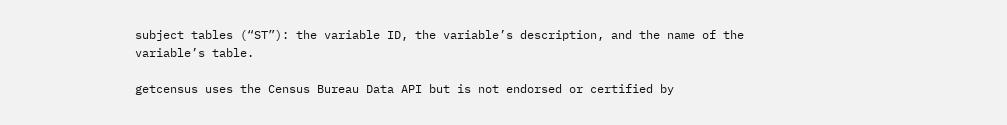subject tables (“ST”): the variable ID, the variable’s description, and the name of the variable’s table.

getcensus uses the Census Bureau Data API but is not endorsed or certified by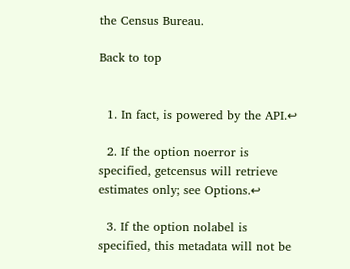the Census Bureau.

Back to top


  1. In fact, is powered by the API.↩

  2. If the option noerror is specified, getcensus will retrieve estimates only; see Options.↩

  3. If the option nolabel is specified, this metadata will not be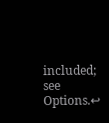included; see Options.↩